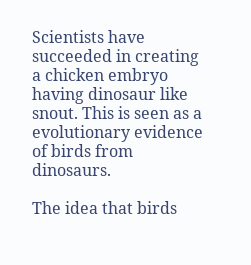Scientists have succeeded in creating a chicken embryo having dinosaur like snout. This is seen as a evolutionary evidence of birds from dinosaurs.

The idea that birds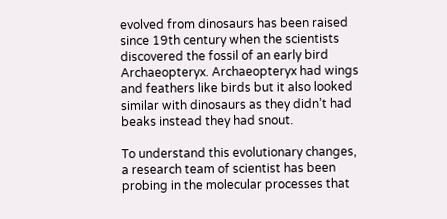evolved from dinosaurs has been raised since 19th century when the scientists discovered the fossil of an early bird Archaeopteryx. Archaeopteryx had wings and feathers like birds but it also looked similar with dinosaurs as they didn’t had beaks instead they had snout.

To understand this evolutionary changes, a research team of scientist has been probing in the molecular processes that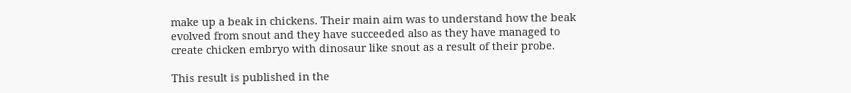make up a beak in chickens. Their main aim was to understand how the beak evolved from snout and they have succeeded also as they have managed to create chicken embryo with dinosaur like snout as a result of their probe.

This result is published in the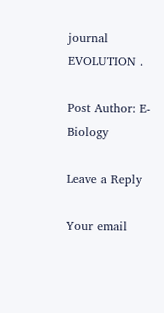journal EVOLUTION .

Post Author: E-Biology

Leave a Reply

Your email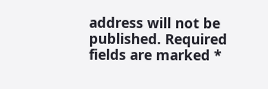address will not be published. Required fields are marked *